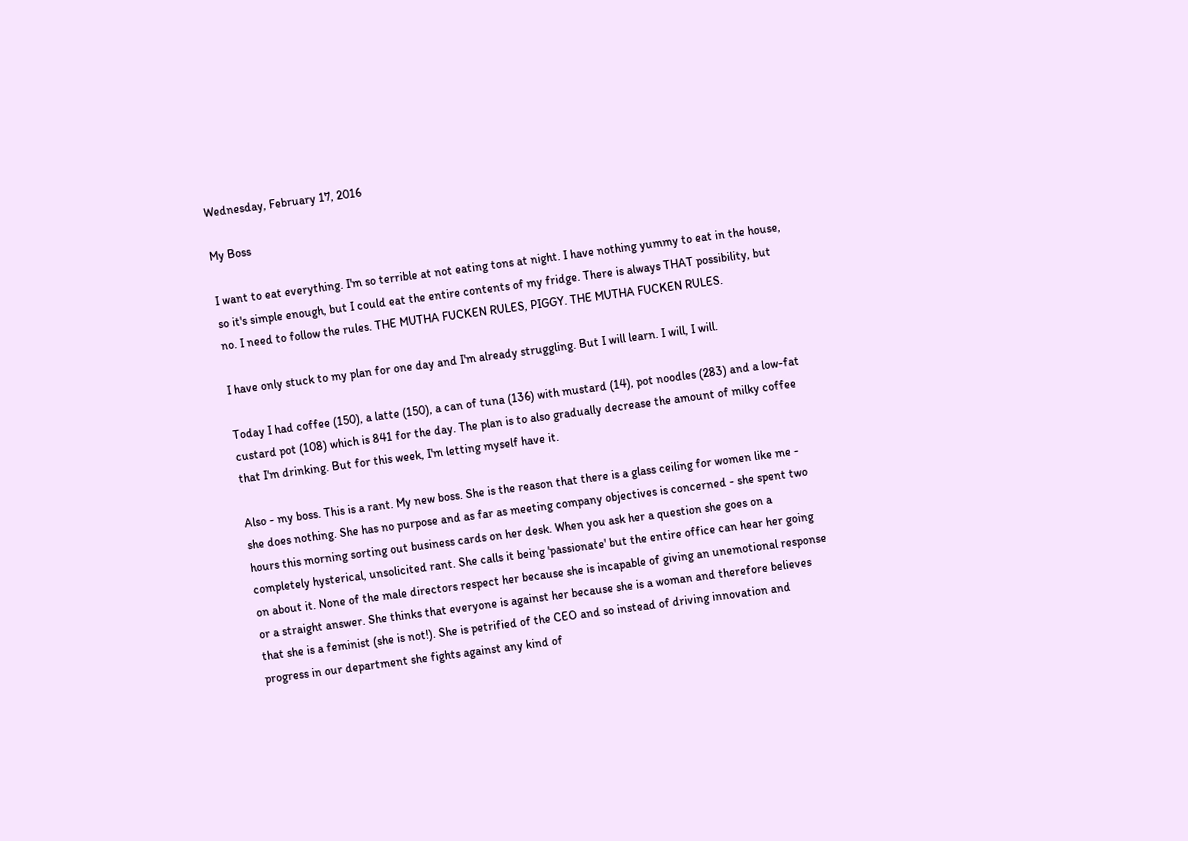Wednesday, February 17, 2016

My Boss

I want to eat everything. I'm so terrible at not eating tons at night. I have nothing yummy to eat in the house, so it's simple enough, but I could eat the entire contents of my fridge. There is always THAT possibility, but no. I need to follow the rules. THE MUTHA FUCKEN RULES, PIGGY. THE MUTHA FUCKEN RULES.

I have only stuck to my plan for one day and I'm already struggling. But I will learn. I will, I will.

Today I had coffee (150), a latte (150), a can of tuna (136) with mustard (14), pot noodles (283) and a low-fat custard pot (108) which is 841 for the day. The plan is to also gradually decrease the amount of milky coffee that I'm drinking. But for this week, I'm letting myself have it.

Also - my boss. This is a rant. My new boss. She is the reason that there is a glass ceiling for women like me - she does nothing. She has no purpose and as far as meeting company objectives is concerned - she spent two hours this morning sorting out business cards on her desk. When you ask her a question she goes on a completely hysterical, unsolicited rant. She calls it being 'passionate' but the entire office can hear her going on about it. None of the male directors respect her because she is incapable of giving an unemotional response or a straight answer. She thinks that everyone is against her because she is a woman and therefore believes that she is a feminist (she is not!). She is petrified of the CEO and so instead of driving innovation and progress in our department she fights against any kind of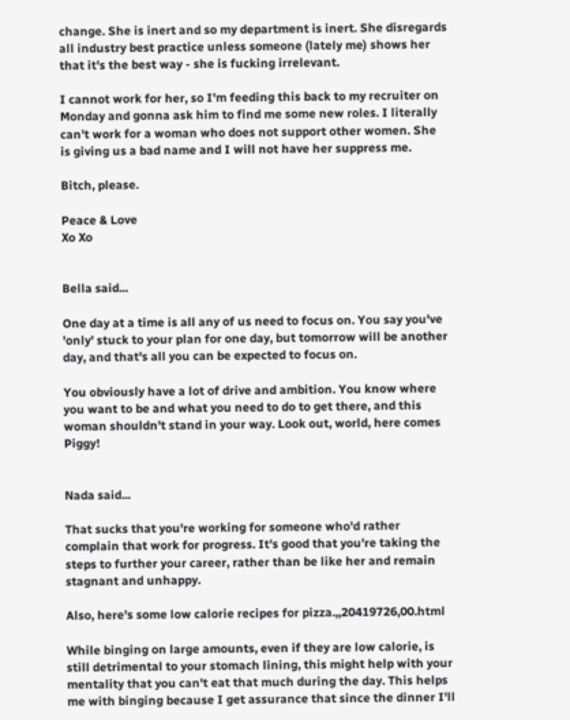change. She is inert and so my department is inert. She disregards all industry best practice unless someone (lately me) shows her that it's the best way - she is fucking irrelevant.

I cannot work for her, so I'm feeding this back to my recruiter on Monday and gonna ask him to find me some new roles. I literally can't work for a woman who does not support other women. She is giving us a bad name and I will not have her suppress me.

Bitch, please.

Peace & Love
Xo Xo


Bella said...

One day at a time is all any of us need to focus on. You say you've 'only' stuck to your plan for one day, but tomorrow will be another day, and that's all you can be expected to focus on.

You obviously have a lot of drive and ambition. You know where you want to be and what you need to do to get there, and this woman shouldn't stand in your way. Look out, world, here comes Piggy!


Nada said...

That sucks that you're working for someone who'd rather complain that work for progress. It's good that you're taking the steps to further your career, rather than be like her and remain stagnant and unhappy.

Also, here's some low calorie recipes for pizza.,,20419726,00.html

While binging on large amounts, even if they are low calorie, is still detrimental to your stomach lining, this might help with your mentality that you can't eat that much during the day. This helps me with binging because I get assurance that since the dinner I'll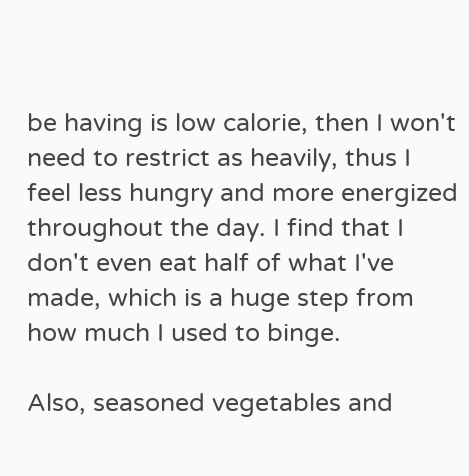be having is low calorie, then I won't need to restrict as heavily, thus I feel less hungry and more energized throughout the day. I find that I don't even eat half of what I've made, which is a huge step from how much I used to binge.

Also, seasoned vegetables and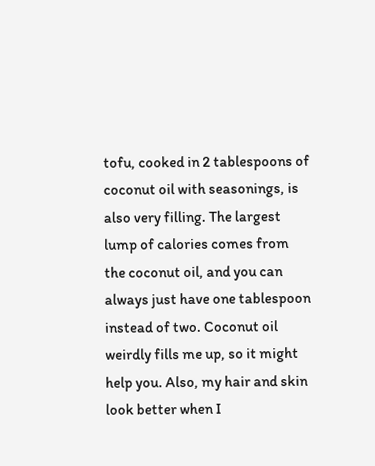tofu, cooked in 2 tablespoons of coconut oil with seasonings, is also very filling. The largest lump of calories comes from the coconut oil, and you can always just have one tablespoon instead of two. Coconut oil weirdly fills me up, so it might help you. Also, my hair and skin look better when I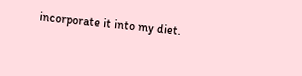incorporate it into my diet.